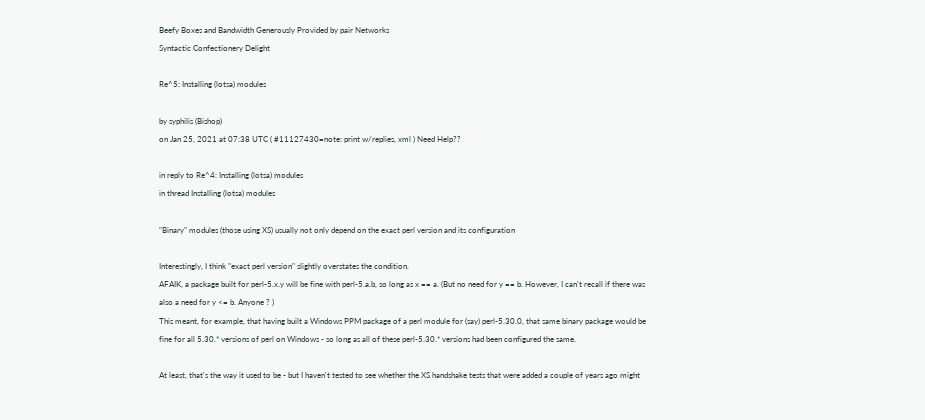Beefy Boxes and Bandwidth Generously Provided by pair Networks
Syntactic Confectionery Delight

Re^5: Installing (lotsa) modules

by syphilis (Bishop)
on Jan 25, 2021 at 07:38 UTC ( #11127430=note: print w/replies, xml ) Need Help??

in reply to Re^4: Installing (lotsa) modules
in thread Installing (lotsa) modules

"Binary" modules (those using XS) usually not only depend on the exact perl version and its configuration

Interestingly, I think "exact perl version" slightly overstates the condition.
AFAIK, a package built for perl-5.x.y will be fine with perl-5.a.b, so long as x == a. (But no need for y == b. However, I can't recall if there was also a need for y <= b. Anyone ? )
This meant, for example, that having built a Windows PPM package of a perl module for (say) perl-5.30.0, that same binary package would be fine for all 5.30.* versions of perl on Windows - so long as all of these perl-5.30.* versions had been configured the same.

At least, that's the way it used to be - but I haven't tested to see whether the XS handshake tests that were added a couple of years ago might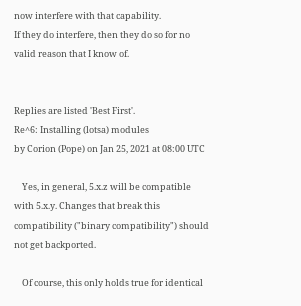now interfere with that capability.
If they do interfere, then they do so for no valid reason that I know of.


Replies are listed 'Best First'.
Re^6: Installing (lotsa) modules
by Corion (Pope) on Jan 25, 2021 at 08:00 UTC

    Yes, in general, 5.x.z will be compatible with 5.x.y. Changes that break this compatibility ("binary compatibility") should not get backported.

    Of course, this only holds true for identical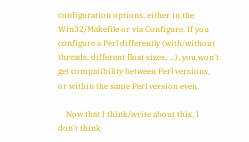configuration options, either in the Win32/Makefile or via Configure. If you configure a Perl differently (with/without threads, different float sizes, ...), you won't get compatibility between Perl versions, or within the same Perl version even.

    Now that I think/write about this, I don't think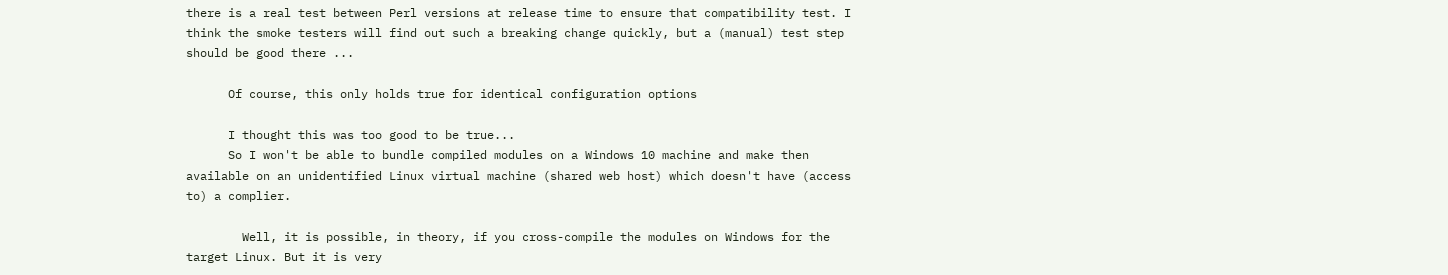there is a real test between Perl versions at release time to ensure that compatibility test. I think the smoke testers will find out such a breaking change quickly, but a (manual) test step should be good there ...

      Of course, this only holds true for identical configuration options

      I thought this was too good to be true...
      So I won't be able to bundle compiled modules on a Windows 10 machine and make then available on an unidentified Linux virtual machine (shared web host) which doesn't have (access to) a complier.

        Well, it is possible, in theory, if you cross-compile the modules on Windows for the target Linux. But it is very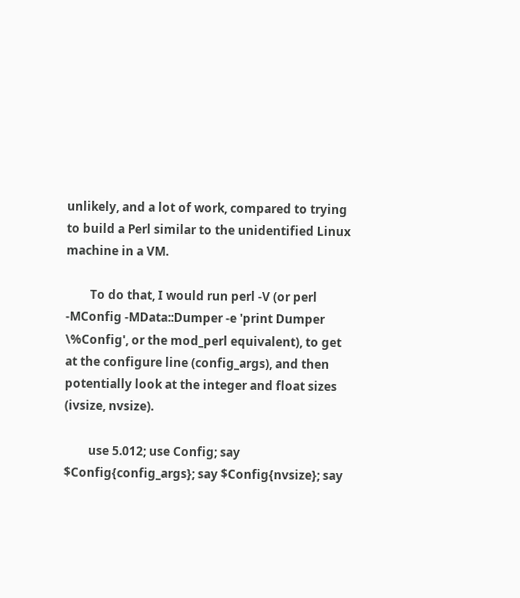unlikely, and a lot of work, compared to trying to build a Perl similar to the unidentified Linux machine in a VM.

        To do that, I would run perl -V (or perl -MConfig -MData::Dumper -e 'print Dumper \%Config', or the mod_perl equivalent), to get at the configure line (config_args), and then potentially look at the integer and float sizes (ivsize, nvsize).

        use 5.012; use Config; say $Config{config_args}; say $Config{nvsize}; say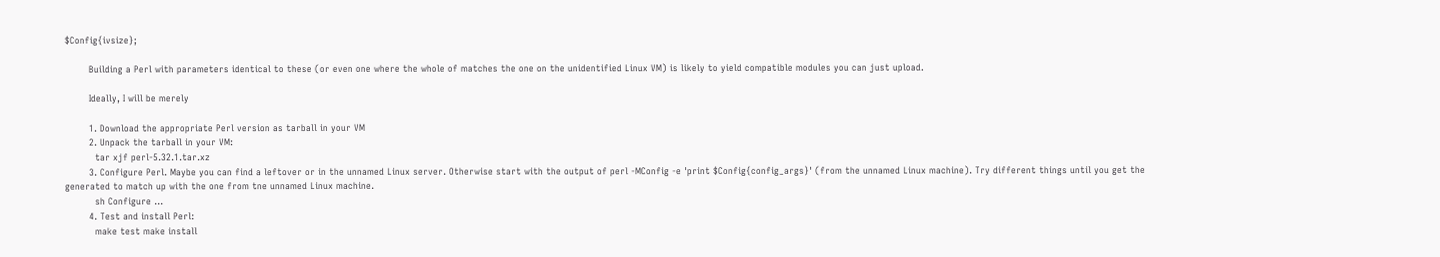$Config{ivsize};

        Building a Perl with parameters identical to these (or even one where the whole of matches the one on the unidentified Linux VM) is likely to yield compatible modules you can just upload.

        Ideally, I will be merely

        1. Download the appropriate Perl version as tarball in your VM
        2. Unpack the tarball in your VM:
          tar xjf perl-5.32.1.tar.xz
        3. Configure Perl. Maybe you can find a leftover or in the unnamed Linux server. Otherwise start with the output of perl -MConfig -e 'print $Config{config_args}' (from the unnamed Linux machine). Try different things until you get the generated to match up with the one from tne unnamed Linux machine.
          sh Configure ...
        4. Test and install Perl:
          make test make install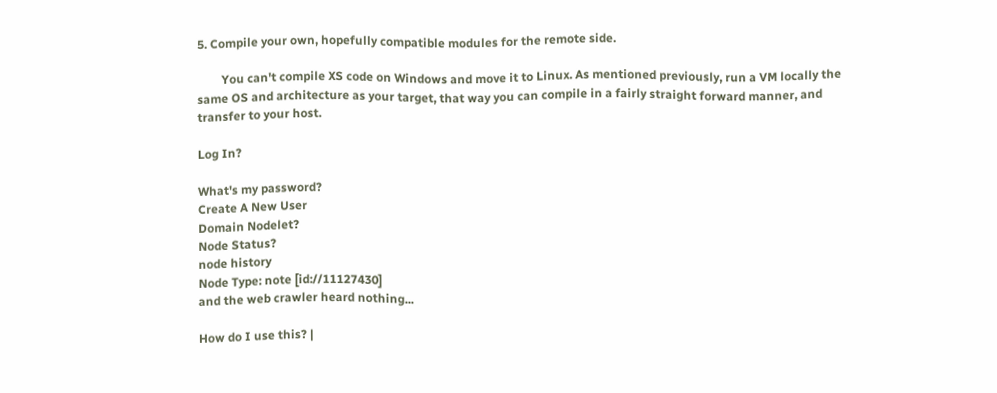5. Compile your own, hopefully compatible modules for the remote side.

        You can't compile XS code on Windows and move it to Linux. As mentioned previously, run a VM locally the same OS and architecture as your target, that way you can compile in a fairly straight forward manner, and transfer to your host.

Log In?

What's my password?
Create A New User
Domain Nodelet?
Node Status?
node history
Node Type: note [id://11127430]
and the web crawler heard nothing...

How do I use this? |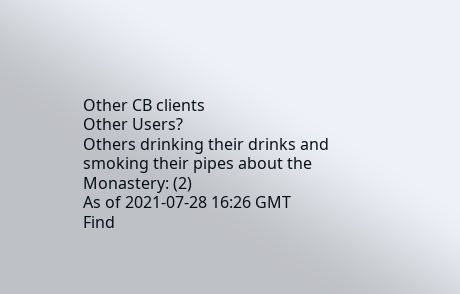Other CB clients
Other Users?
Others drinking their drinks and smoking their pipes about the Monastery: (2)
As of 2021-07-28 16:26 GMT
Find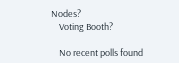Nodes?
    Voting Booth?

    No recent polls found